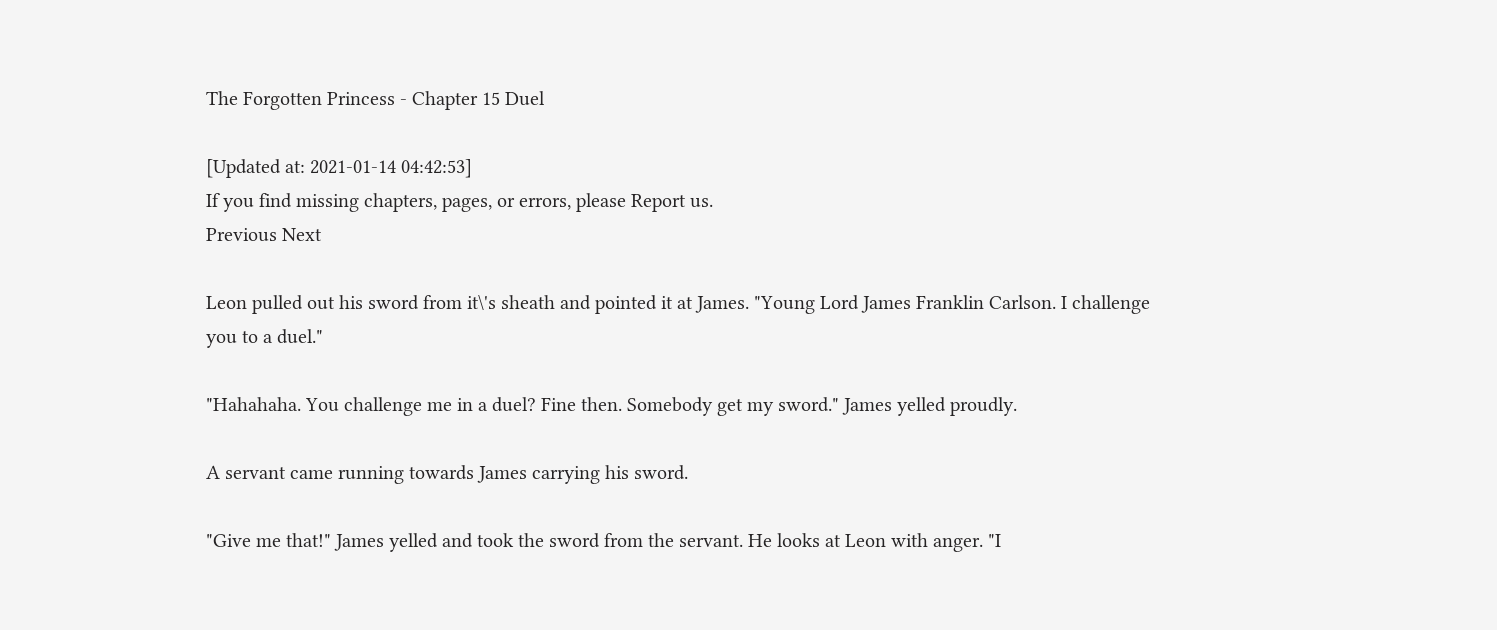The Forgotten Princess - Chapter 15 Duel

[Updated at: 2021-01-14 04:42:53]
If you find missing chapters, pages, or errors, please Report us.
Previous Next

Leon pulled out his sword from it\'s sheath and pointed it at James. "Young Lord James Franklin Carlson. I challenge you to a duel."

"Hahahaha. You challenge me in a duel? Fine then. Somebody get my sword." James yelled proudly.

A servant came running towards James carrying his sword.

"Give me that!" James yelled and took the sword from the servant. He looks at Leon with anger. "I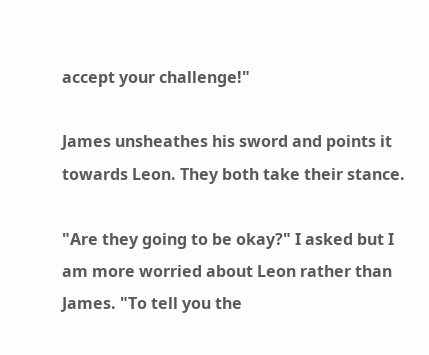accept your challenge!"

James unsheathes his sword and points it towards Leon. They both take their stance.

"Are they going to be okay?" I asked but I am more worried about Leon rather than James. "To tell you the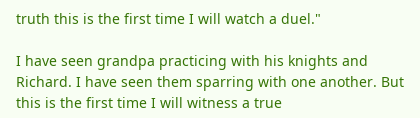truth this is the first time I will watch a duel."

I have seen grandpa practicing with his knights and Richard. I have seen them sparring with one another. But this is the first time I will witness a true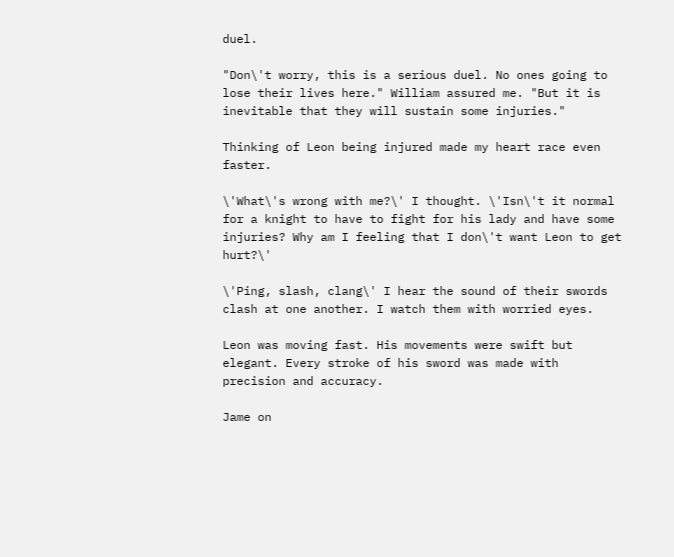duel.

"Don\'t worry, this is a serious duel. No ones going to lose their lives here." William assured me. "But it is inevitable that they will sustain some injuries."

Thinking of Leon being injured made my heart race even faster.

\'What\'s wrong with me?\' I thought. \'Isn\'t it normal for a knight to have to fight for his lady and have some injuries? Why am I feeling that I don\'t want Leon to get hurt?\'

\'Ping, slash, clang\' I hear the sound of their swords clash at one another. I watch them with worried eyes.

Leon was moving fast. His movements were swift but elegant. Every stroke of his sword was made with precision and accuracy.

Jame on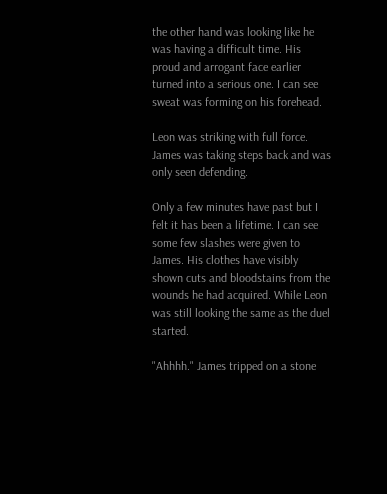the other hand was looking like he was having a difficult time. His proud and arrogant face earlier turned into a serious one. I can see sweat was forming on his forehead.

Leon was striking with full force. James was taking steps back and was only seen defending.

Only a few minutes have past but I felt it has been a lifetime. I can see some few slashes were given to James. His clothes have visibly shown cuts and bloodstains from the wounds he had acquired. While Leon was still looking the same as the duel started.

"Ahhhh." James tripped on a stone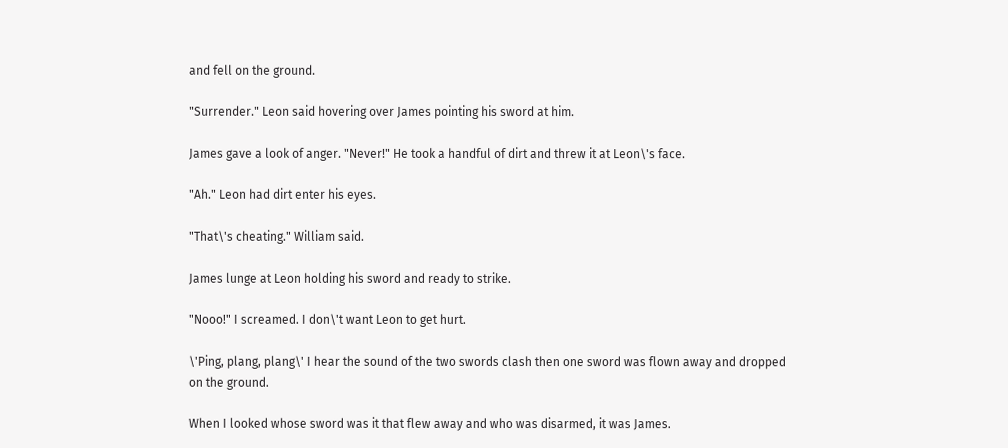and fell on the ground.

"Surrender." Leon said hovering over James pointing his sword at him.

James gave a look of anger. "Never!" He took a handful of dirt and threw it at Leon\'s face.

"Ah." Leon had dirt enter his eyes.

"That\'s cheating." William said.

James lunge at Leon holding his sword and ready to strike.

"Nooo!" I screamed. I don\'t want Leon to get hurt.

\'Ping, plang, plang\' I hear the sound of the two swords clash then one sword was flown away and dropped on the ground.

When I looked whose sword was it that flew away and who was disarmed, it was James.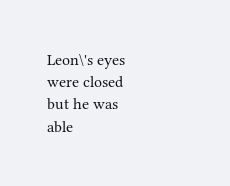Leon\'s eyes were closed but he was able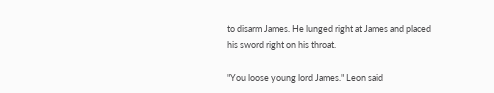to disarm James. He lunged right at James and placed his sword right on his throat.

"You loose young lord James." Leon said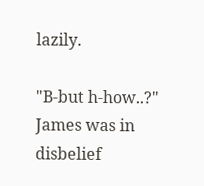lazily.

"B-but h-how..?" James was in disbelief